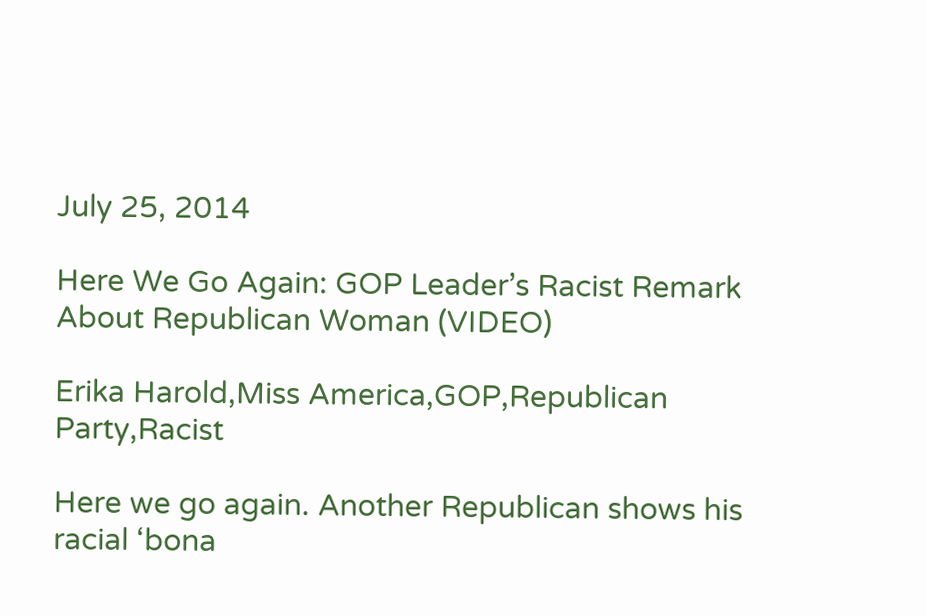July 25, 2014

Here We Go Again: GOP Leader’s Racist Remark About Republican Woman (VIDEO)

Erika Harold,Miss America,GOP,Republican Party,Racist

Here we go again. Another Republican shows his racial ‘bona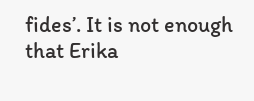fides’. It is not enough that Erika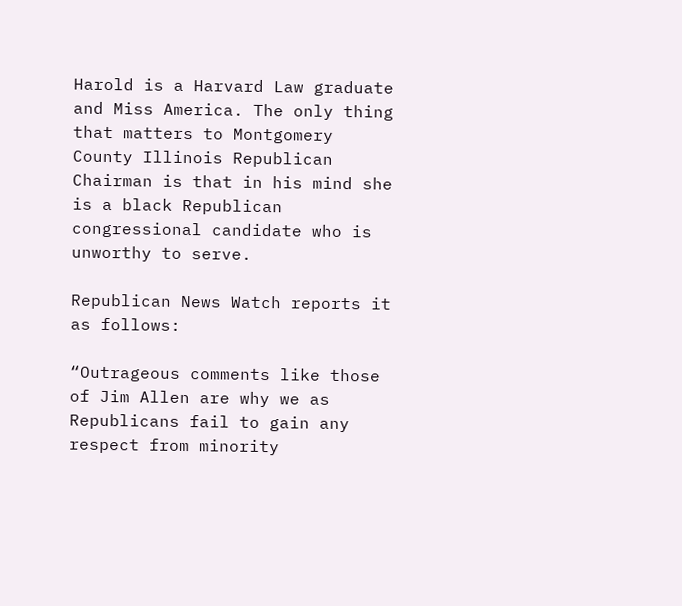Harold is a Harvard Law graduate and Miss America. The only thing that matters to Montgomery County Illinois Republican Chairman is that in his mind she is a black Republican congressional candidate who is unworthy to serve.

Republican News Watch reports it as follows:

“Outrageous comments like those of Jim Allen are why we as Republicans fail to gain any respect from minority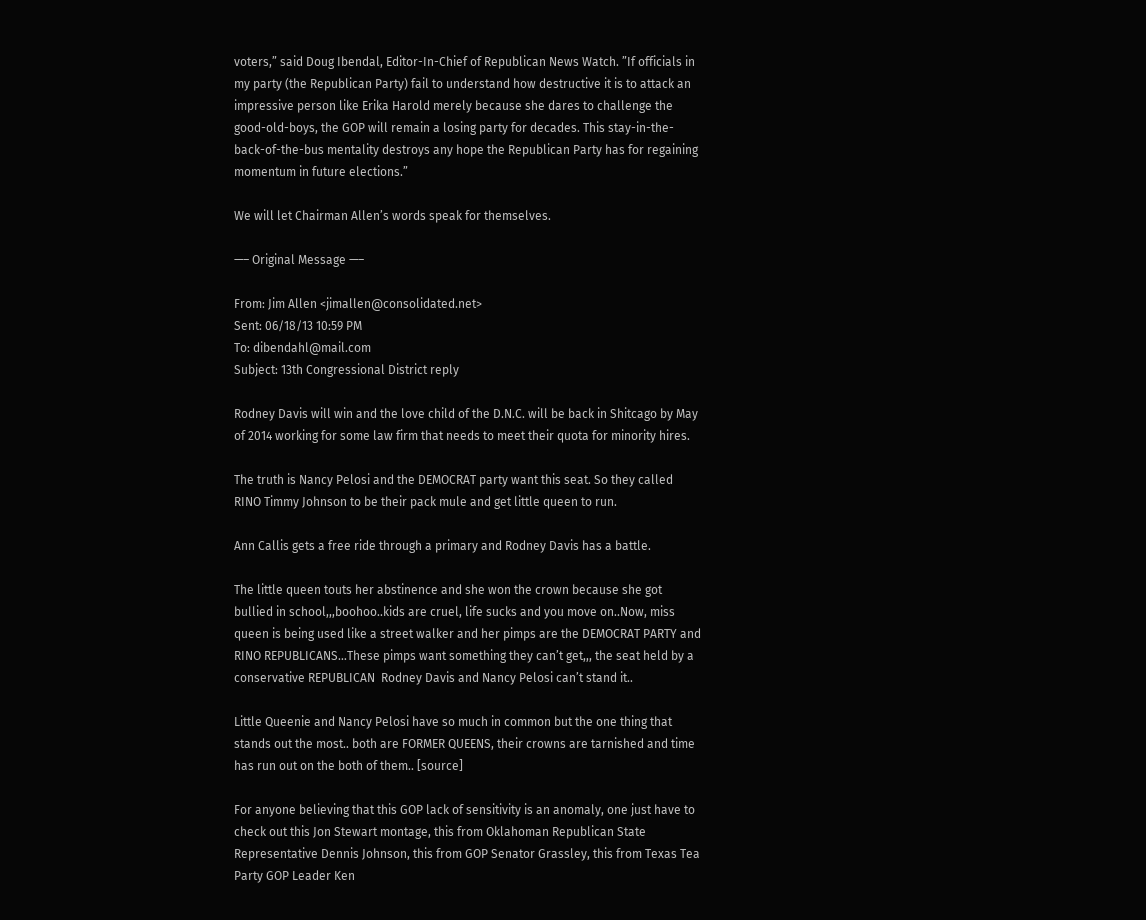voters,” said Doug Ibendal, Editor-In-Chief of Republican News Watch. ”If officials in my party (the Republican Party) fail to understand how destructive it is to attack an impressive person like Erika Harold merely because she dares to challenge the good-old-boys, the GOP will remain a losing party for decades. This stay-in-the-back-of-the-bus mentality destroys any hope the Republican Party has for regaining momentum in future elections.”

We will let Chairman Allen’s words speak for themselves.

—– Original Message —–

From: Jim Allen <jimallen@consolidated.net>
Sent: 06/18/13 10:59 PM
To: dibendahl@mail.com
Subject: 13th Congressional District reply

Rodney Davis will win and the love child of the D.N.C. will be back in Shitcago by May of 2014 working for some law firm that needs to meet their quota for minority hires.

The truth is Nancy Pelosi and the DEMOCRAT party want this seat. So they called RINO Timmy Johnson to be their pack mule and get little queen to run.

Ann Callis gets a free ride through a primary and Rodney Davis has a battle.

The little queen touts her abstinence and she won the crown because she got bullied in school,,,boohoo..kids are cruel, life sucks and you move on..Now, miss queen is being used like a street walker and her pimps are the DEMOCRAT PARTY and RINO REPUBLICANS…These pimps want something they can’t get,,, the seat held by a conservative REPUBLICAN  Rodney Davis and Nancy Pelosi can’t stand it..

Little Queenie and Nancy Pelosi have so much in common but the one thing that stands out the most.. both are FORMER QUEENS, their crowns are tarnished and time has run out on the both of them.. [source]

For anyone believing that this GOP lack of sensitivity is an anomaly, one just have to check out this Jon Stewart montage, this from Oklahoman Republican State Representative Dennis Johnson, this from GOP Senator Grassley, this from Texas Tea Party GOP Leader Ken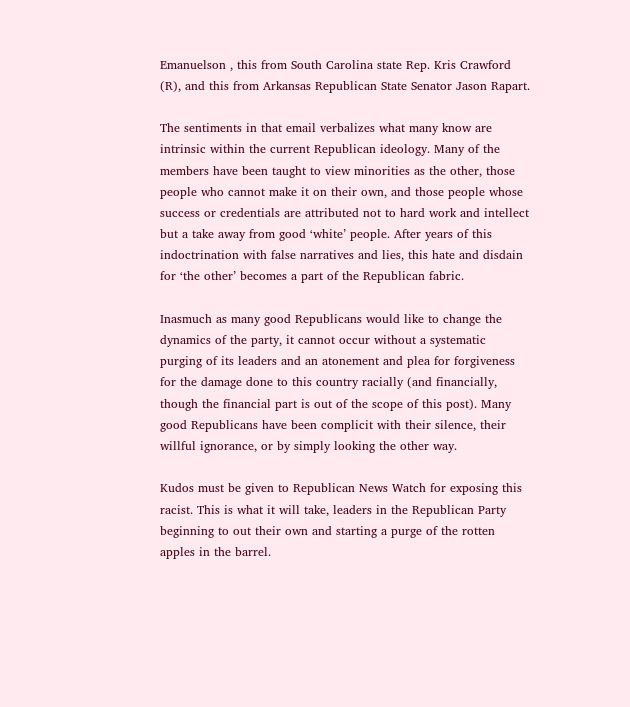Emanuelson , this from South Carolina state Rep. Kris Crawford (R), and this from Arkansas Republican State Senator Jason Rapart.

The sentiments in that email verbalizes what many know are intrinsic within the current Republican ideology. Many of the members have been taught to view minorities as the other, those people who cannot make it on their own, and those people whose success or credentials are attributed not to hard work and intellect but a take away from good ‘white’ people. After years of this indoctrination with false narratives and lies, this hate and disdain for ‘the other’ becomes a part of the Republican fabric.

Inasmuch as many good Republicans would like to change the dynamics of the party, it cannot occur without a systematic purging of its leaders and an atonement and plea for forgiveness for the damage done to this country racially (and financially, though the financial part is out of the scope of this post). Many good Republicans have been complicit with their silence, their willful ignorance, or by simply looking the other way.

Kudos must be given to Republican News Watch for exposing this racist. This is what it will take, leaders in the Republican Party beginning to out their own and starting a purge of the rotten apples in the barrel.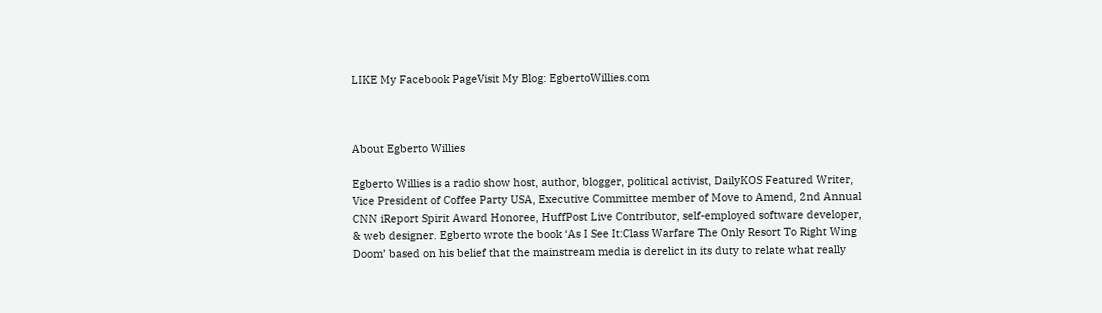LIKE My Facebook PageVisit My Blog: EgbertoWillies.com



About Egberto Willies

Egberto Willies is a radio show host, author, blogger, political activist, DailyKOS Featured Writer, Vice President of Coffee Party USA, Executive Committee member of Move to Amend, 2nd Annual CNN iReport Spirit Award Honoree, HuffPost Live Contributor, self-employed software developer, & web designer. Egberto wrote the book ‘As I See It:Class Warfare The Only Resort To Right Wing Doom’ based on his belief that the mainstream media is derelict in its duty to relate what really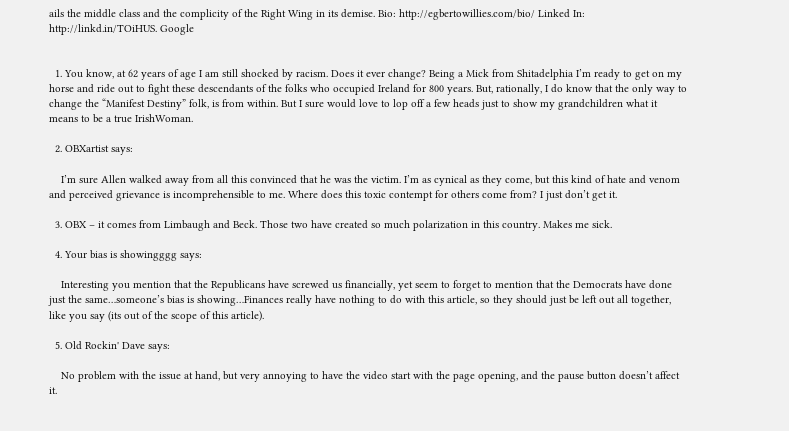ails the middle class and the complicity of the Right Wing in its demise. Bio: http://egbertowillies.com/bio/ Linked In: http://linkd.in/TOiHUS. Google


  1. You know, at 62 years of age I am still shocked by racism. Does it ever change? Being a Mick from Shitadelphia I’m ready to get on my horse and ride out to fight these descendants of the folks who occupied Ireland for 800 years. But, rationally, I do know that the only way to change the “Manifest Destiny” folk, is from within. But I sure would love to lop off a few heads just to show my grandchildren what it means to be a true IrishWoman.

  2. OBXartist says:

    I’m sure Allen walked away from all this convinced that he was the victim. I’m as cynical as they come, but this kind of hate and venom and perceived grievance is incomprehensible to me. Where does this toxic contempt for others come from? I just don’t get it.

  3. OBX – it comes from Limbaugh and Beck. Those two have created so much polarization in this country. Makes me sick.

  4. Your bias is showingggg says:

    Interesting you mention that the Republicans have screwed us financially, yet seem to forget to mention that the Democrats have done just the same…someone’s bias is showing…Finances really have nothing to do with this article, so they should just be left out all together, like you say (its out of the scope of this article).

  5. Old Rockin' Dave says:

    No problem with the issue at hand, but very annoying to have the video start with the page opening, and the pause button doesn’t affect it.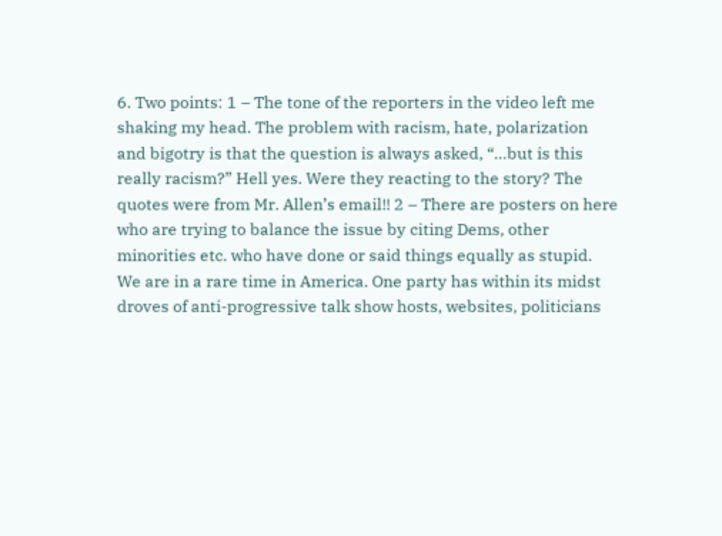6. Two points: 1 – The tone of the reporters in the video left me shaking my head. The problem with racism, hate, polarization and bigotry is that the question is always asked, “…but is this really racism?” Hell yes. Were they reacting to the story? The quotes were from Mr. Allen’s email!! 2 – There are posters on here who are trying to balance the issue by citing Dems, other minorities etc. who have done or said things equally as stupid. We are in a rare time in America. One party has within its midst droves of anti-progressive talk show hosts, websites, politicians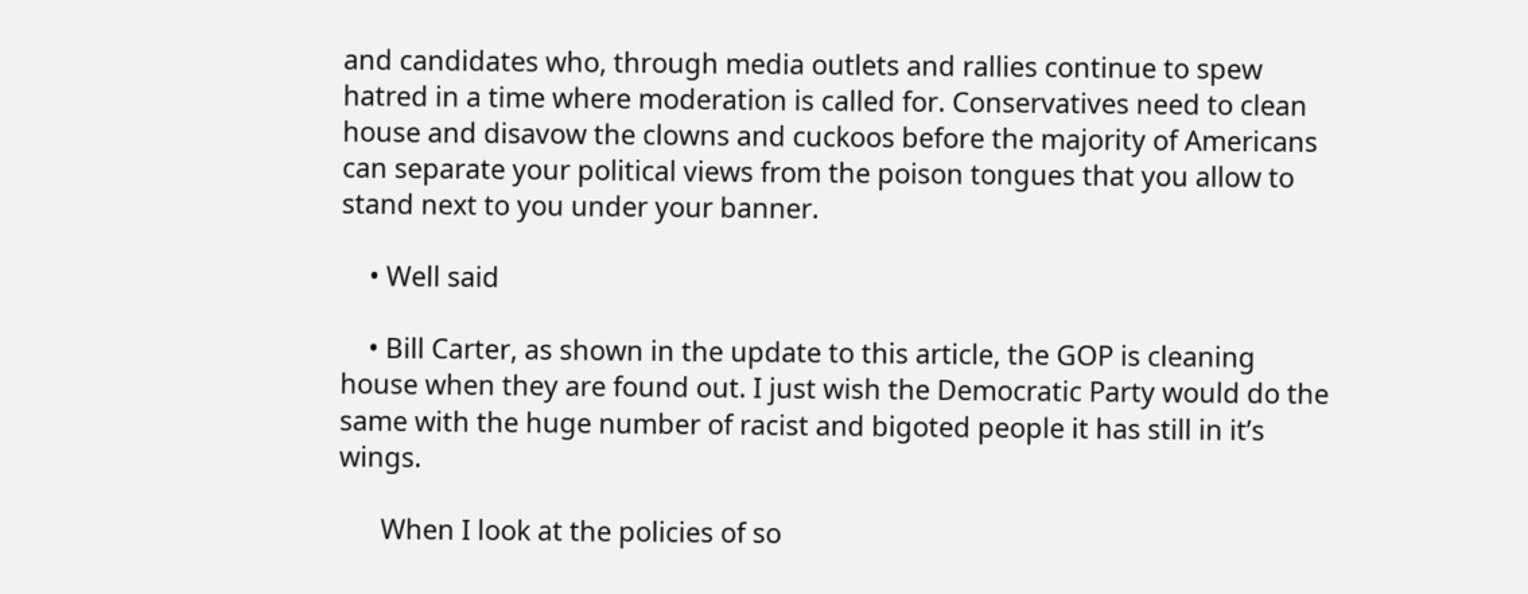and candidates who, through media outlets and rallies continue to spew hatred in a time where moderation is called for. Conservatives need to clean house and disavow the clowns and cuckoos before the majority of Americans can separate your political views from the poison tongues that you allow to stand next to you under your banner.

    • Well said

    • Bill Carter, as shown in the update to this article, the GOP is cleaning house when they are found out. I just wish the Democratic Party would do the same with the huge number of racist and bigoted people it has still in it’s wings.

      When I look at the policies of so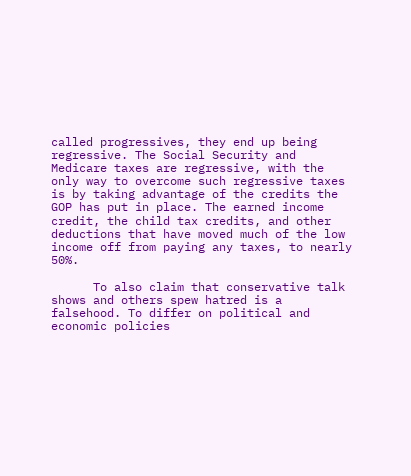called progressives, they end up being regressive. The Social Security and Medicare taxes are regressive, with the only way to overcome such regressive taxes is by taking advantage of the credits the GOP has put in place. The earned income credit, the child tax credits, and other deductions that have moved much of the low income off from paying any taxes, to nearly 50%.

      To also claim that conservative talk shows and others spew hatred is a falsehood. To differ on political and economic policies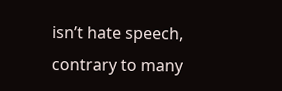isn’t hate speech, contrary to many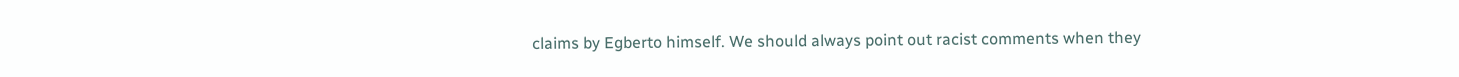claims by Egberto himself. We should always point out racist comments when they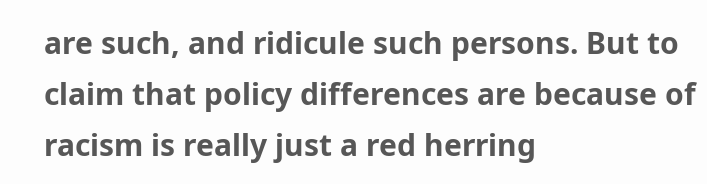are such, and ridicule such persons. But to claim that policy differences are because of racism is really just a red herring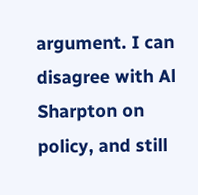argument. I can disagree with Al Sharpton on policy, and still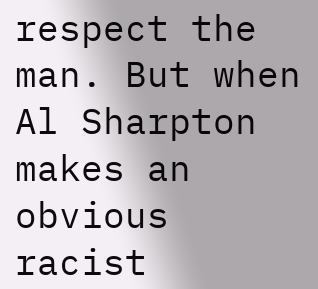respect the man. But when Al Sharpton makes an obvious racist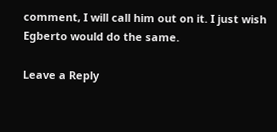comment, I will call him out on it. I just wish Egberto would do the same.

Leave a Reply